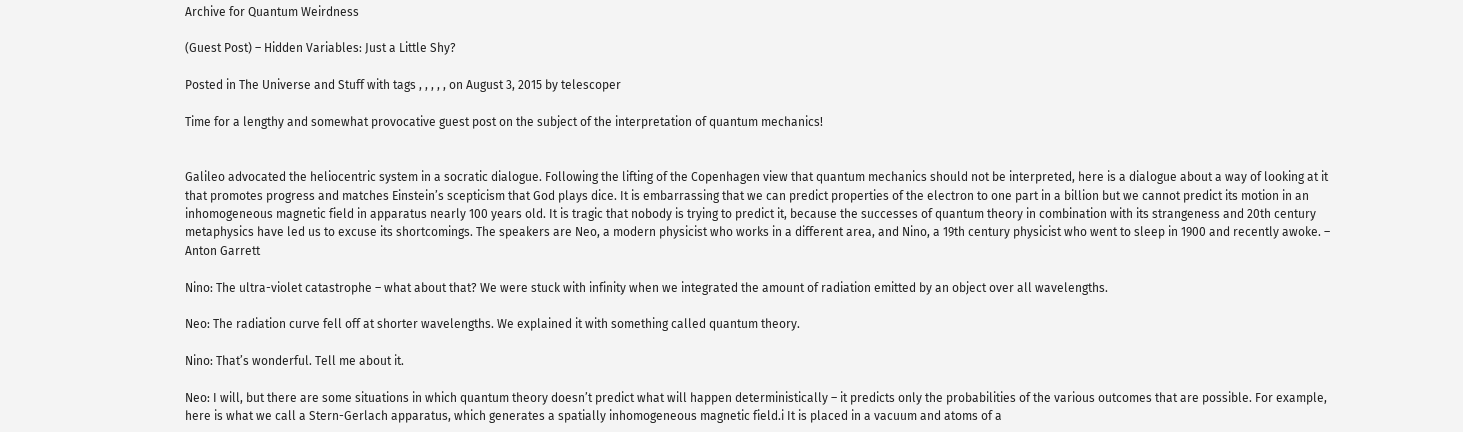Archive for Quantum Weirdness

(Guest Post) – Hidden Variables: Just a Little Shy?

Posted in The Universe and Stuff with tags , , , , , on August 3, 2015 by telescoper

Time for a lengthy and somewhat provocative guest post on the subject of the interpretation of quantum mechanics!


Galileo advocated the heliocentric system in a socratic dialogue. Following the lifting of the Copenhagen view that quantum mechanics should not be interpreted, here is a dialogue about a way of looking at it that promotes progress and matches Einstein’s scepticism that God plays dice. It is embarrassing that we can predict properties of the electron to one part in a billion but we cannot predict its motion in an inhomogeneous magnetic field in apparatus nearly 100 years old. It is tragic that nobody is trying to predict it, because the successes of quantum theory in combination with its strangeness and 20th century metaphysics have led us to excuse its shortcomings. The speakers are Neo, a modern physicist who works in a different area, and Nino, a 19th century physicist who went to sleep in 1900 and recently awoke. – Anton Garrett

Nino: The ultra-violet catastrophe – what about that? We were stuck with infinity when we integrated the amount of radiation emitted by an object over all wavelengths.

Neo: The radiation curve fell off at shorter wavelengths. We explained it with something called quantum theory.

Nino: That’s wonderful. Tell me about it.

Neo: I will, but there are some situations in which quantum theory doesn’t predict what will happen deterministically – it predicts only the probabilities of the various outcomes that are possible. For example, here is what we call a Stern-Gerlach apparatus, which generates a spatially inhomogeneous magnetic field.i It is placed in a vacuum and atoms of a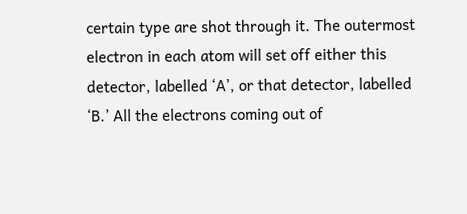certain type are shot through it. The outermost electron in each atom will set off either this detector, labelled ‘A’, or that detector, labelled ‘B.’ All the electrons coming out of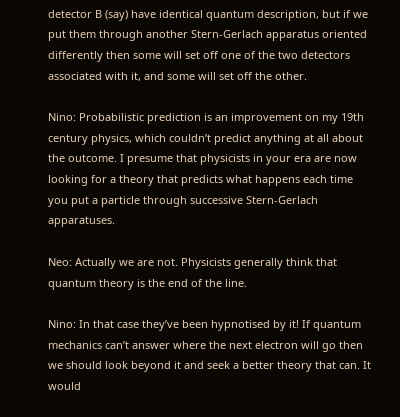detector B (say) have identical quantum description, but if we put them through another Stern-Gerlach apparatus oriented differently then some will set off one of the two detectors associated with it, and some will set off the other.

Nino: Probabilistic prediction is an improvement on my 19th century physics, which couldn’t predict anything at all about the outcome. I presume that physicists in your era are now looking for a theory that predicts what happens each time you put a particle through successive Stern-Gerlach apparatuses.

Neo: Actually we are not. Physicists generally think that quantum theory is the end of the line.

Nino: In that case they’ve been hypnotised by it! If quantum mechanics can’t answer where the next electron will go then we should look beyond it and seek a better theory that can. It would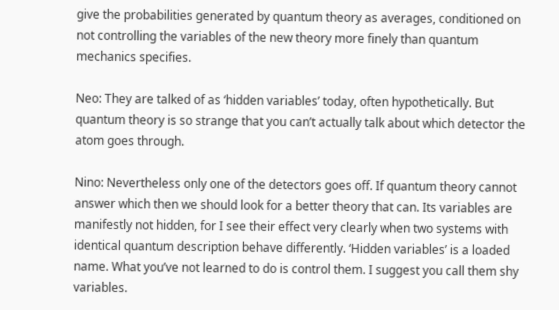give the probabilities generated by quantum theory as averages, conditioned on not controlling the variables of the new theory more finely than quantum mechanics specifies.

Neo: They are talked of as ‘hidden variables’ today, often hypothetically. But quantum theory is so strange that you can’t actually talk about which detector the atom goes through.

Nino: Nevertheless only one of the detectors goes off. If quantum theory cannot answer which then we should look for a better theory that can. Its variables are manifestly not hidden, for I see their effect very clearly when two systems with identical quantum description behave differently. ‘Hidden variables’ is a loaded name. What you’ve not learned to do is control them. I suggest you call them shy variables.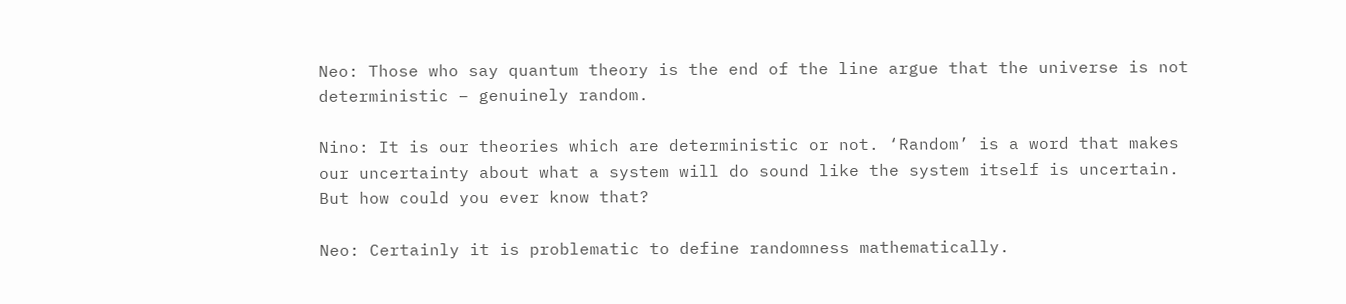Neo: Those who say quantum theory is the end of the line argue that the universe is not deterministic – genuinely random.

Nino: It is our theories which are deterministic or not. ‘Random’ is a word that makes our uncertainty about what a system will do sound like the system itself is uncertain. But how could you ever know that?

Neo: Certainly it is problematic to define randomness mathematically.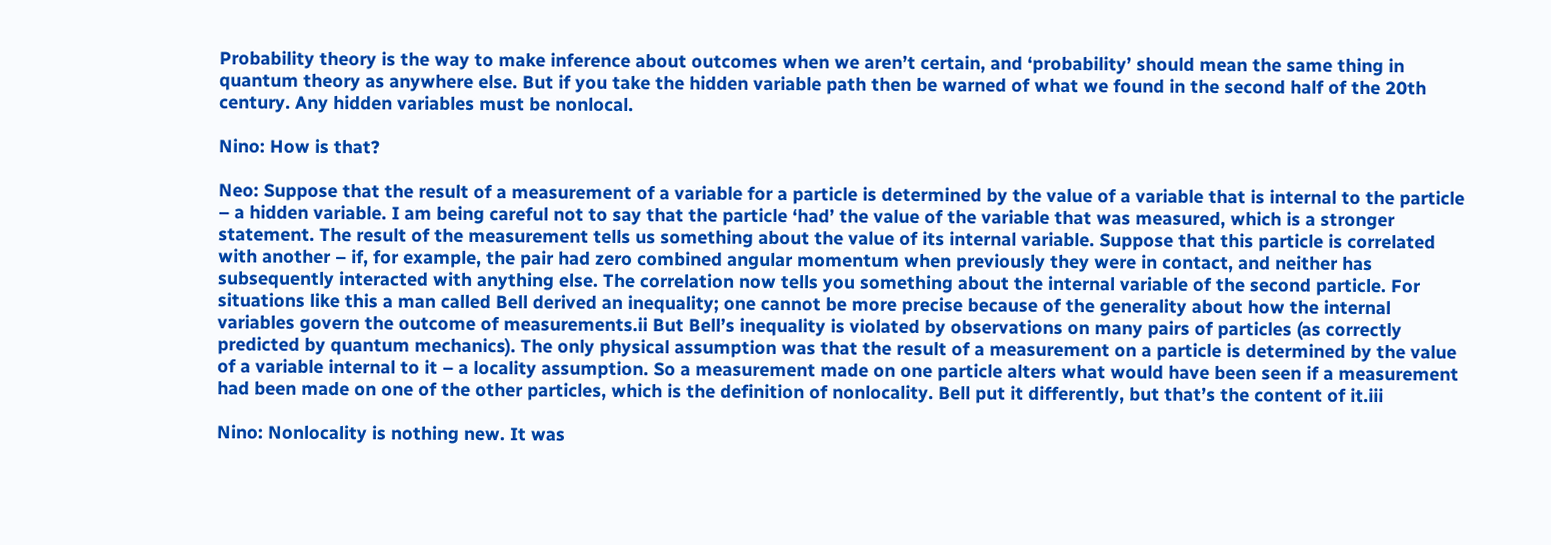Probability theory is the way to make inference about outcomes when we aren’t certain, and ‘probability’ should mean the same thing in quantum theory as anywhere else. But if you take the hidden variable path then be warned of what we found in the second half of the 20th century. Any hidden variables must be nonlocal.

Nino: How is that?

Neo: Suppose that the result of a measurement of a variable for a particle is determined by the value of a variable that is internal to the particle – a hidden variable. I am being careful not to say that the particle ‘had’ the value of the variable that was measured, which is a stronger statement. The result of the measurement tells us something about the value of its internal variable. Suppose that this particle is correlated with another – if, for example, the pair had zero combined angular momentum when previously they were in contact, and neither has subsequently interacted with anything else. The correlation now tells you something about the internal variable of the second particle. For situations like this a man called Bell derived an inequality; one cannot be more precise because of the generality about how the internal variables govern the outcome of measurements.ii But Bell’s inequality is violated by observations on many pairs of particles (as correctly predicted by quantum mechanics). The only physical assumption was that the result of a measurement on a particle is determined by the value of a variable internal to it – a locality assumption. So a measurement made on one particle alters what would have been seen if a measurement had been made on one of the other particles, which is the definition of nonlocality. Bell put it differently, but that’s the content of it.iii

Nino: Nonlocality is nothing new. It was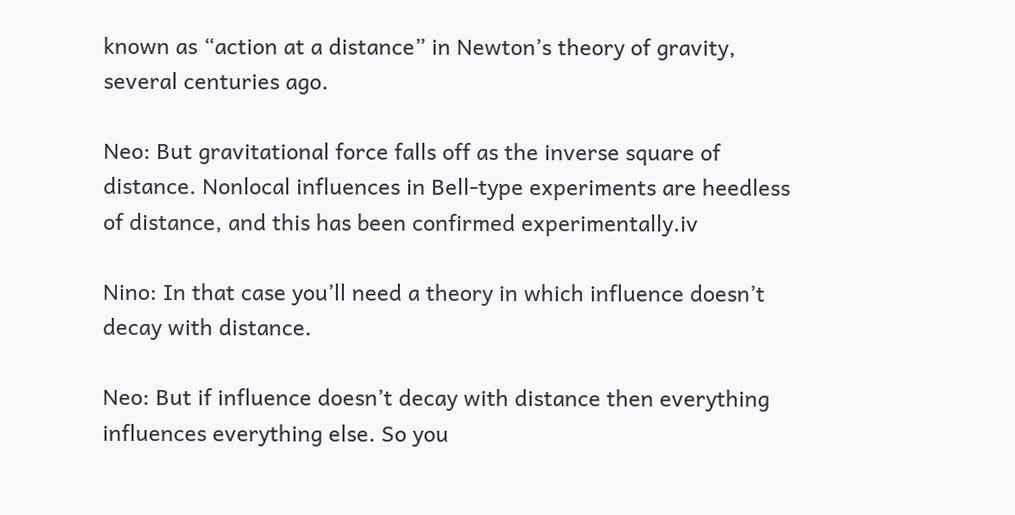known as “action at a distance” in Newton’s theory of gravity, several centuries ago.

Neo: But gravitational force falls off as the inverse square of distance. Nonlocal influences in Bell-type experiments are heedless of distance, and this has been confirmed experimentally.iv

Nino: In that case you’ll need a theory in which influence doesn’t decay with distance.

Neo: But if influence doesn’t decay with distance then everything influences everything else. So you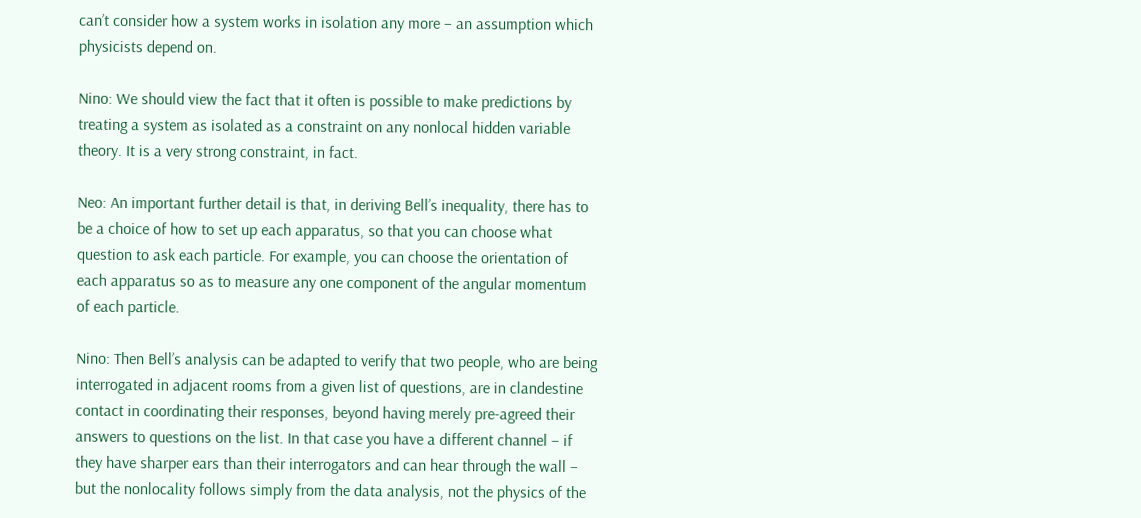can’t consider how a system works in isolation any more – an assumption which physicists depend on.

Nino: We should view the fact that it often is possible to make predictions by treating a system as isolated as a constraint on any nonlocal hidden variable theory. It is a very strong constraint, in fact.

Neo: An important further detail is that, in deriving Bell’s inequality, there has to be a choice of how to set up each apparatus, so that you can choose what question to ask each particle. For example, you can choose the orientation of each apparatus so as to measure any one component of the angular momentum of each particle.

Nino: Then Bell’s analysis can be adapted to verify that two people, who are being interrogated in adjacent rooms from a given list of questions, are in clandestine contact in coordinating their responses, beyond having merely pre-agreed their answers to questions on the list. In that case you have a different channel – if they have sharper ears than their interrogators and can hear through the wall – but the nonlocality follows simply from the data analysis, not the physics of the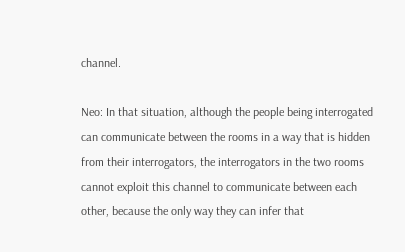channel.

Neo: In that situation, although the people being interrogated can communicate between the rooms in a way that is hidden from their interrogators, the interrogators in the two rooms cannot exploit this channel to communicate between each other, because the only way they can infer that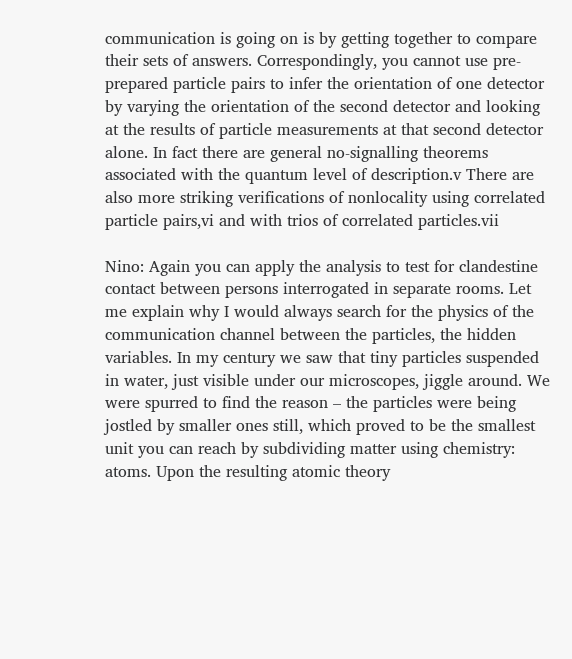communication is going on is by getting together to compare their sets of answers. Correspondingly, you cannot use pre-prepared particle pairs to infer the orientation of one detector by varying the orientation of the second detector and looking at the results of particle measurements at that second detector alone. In fact there are general no-signalling theorems associated with the quantum level of description.v There are also more striking verifications of nonlocality using correlated particle pairs,vi and with trios of correlated particles.vii

Nino: Again you can apply the analysis to test for clandestine contact between persons interrogated in separate rooms. Let me explain why I would always search for the physics of the communication channel between the particles, the hidden variables. In my century we saw that tiny particles suspended in water, just visible under our microscopes, jiggle around. We were spurred to find the reason – the particles were being jostled by smaller ones still, which proved to be the smallest unit you can reach by subdividing matter using chemistry: atoms. Upon the resulting atomic theory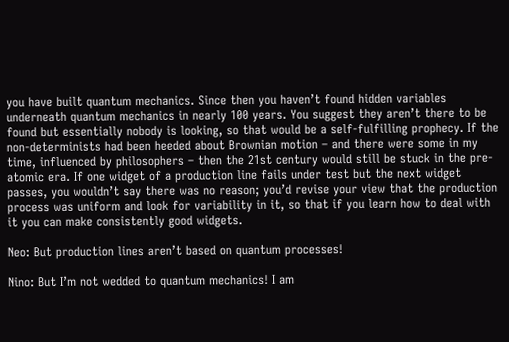you have built quantum mechanics. Since then you haven’t found hidden variables underneath quantum mechanics in nearly 100 years. You suggest they aren’t there to be found but essentially nobody is looking, so that would be a self-fulfilling prophecy. If the non-determinists had been heeded about Brownian motion – and there were some in my time, influenced by philosophers – then the 21st century would still be stuck in the pre-atomic era. If one widget of a production line fails under test but the next widget passes, you wouldn’t say there was no reason; you’d revise your view that the production process was uniform and look for variability in it, so that if you learn how to deal with it you can make consistently good widgets.

Neo: But production lines aren’t based on quantum processes!

Nino: But I’m not wedded to quantum mechanics! I am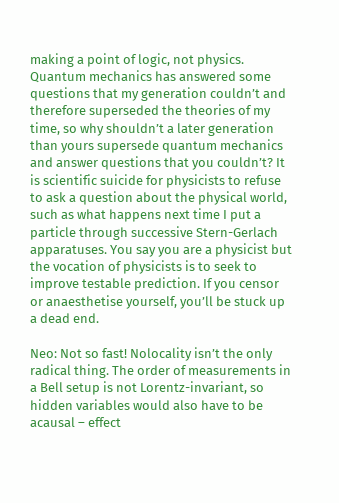making a point of logic, not physics. Quantum mechanics has answered some questions that my generation couldn’t and therefore superseded the theories of my time, so why shouldn’t a later generation than yours supersede quantum mechanics and answer questions that you couldn’t? It is scientific suicide for physicists to refuse to ask a question about the physical world, such as what happens next time I put a particle through successive Stern-Gerlach apparatuses. You say you are a physicist but the vocation of physicists is to seek to improve testable prediction. If you censor or anaesthetise yourself, you’ll be stuck up a dead end.

Neo: Not so fast! Nolocality isn’t the only radical thing. The order of measurements in a Bell setup is not Lorentz-invariant, so hidden variables would also have to be acausal – effect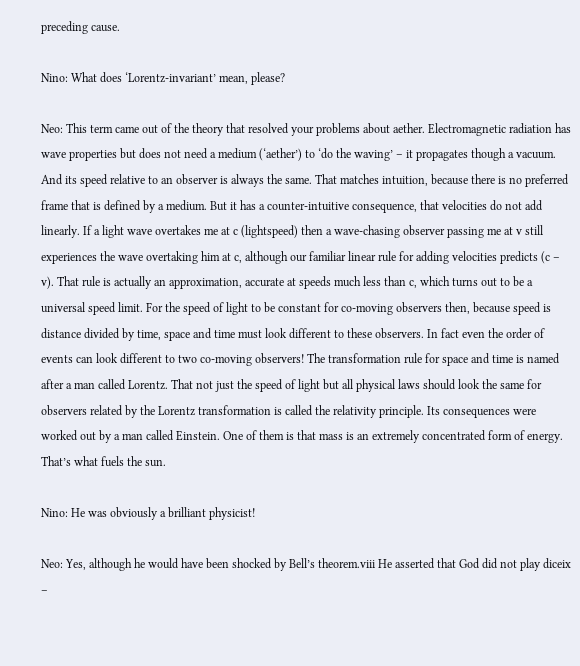preceding cause.

Nino: What does ‘Lorentz-invariant’ mean, please?

Neo: This term came out of the theory that resolved your problems about aether. Electromagnetic radiation has wave properties but does not need a medium (‘aether’) to ‘do the waving’ – it propagates though a vacuum. And its speed relative to an observer is always the same. That matches intuition, because there is no preferred frame that is defined by a medium. But it has a counter-intuitive consequence, that velocities do not add linearly. If a light wave overtakes me at c (lightspeed) then a wave-chasing observer passing me at v still experiences the wave overtaking him at c, although our familiar linear rule for adding velocities predicts (c – v). That rule is actually an approximation, accurate at speeds much less than c, which turns out to be a universal speed limit. For the speed of light to be constant for co-moving observers then, because speed is distance divided by time, space and time must look different to these observers. In fact even the order of events can look different to two co-moving observers! The transformation rule for space and time is named after a man called Lorentz. That not just the speed of light but all physical laws should look the same for observers related by the Lorentz transformation is called the relativity principle. Its consequences were worked out by a man called Einstein. One of them is that mass is an extremely concentrated form of energy. That’s what fuels the sun.

Nino: He was obviously a brilliant physicist!

Neo: Yes, although he would have been shocked by Bell’s theorem.viii He asserted that God did not play diceix –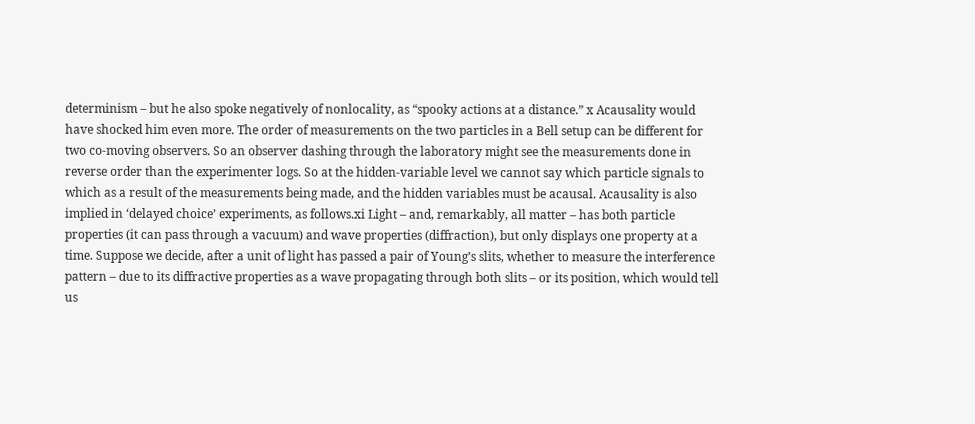determinism – but he also spoke negatively of nonlocality, as “spooky actions at a distance.” x Acausality would have shocked him even more. The order of measurements on the two particles in a Bell setup can be different for two co-moving observers. So an observer dashing through the laboratory might see the measurements done in reverse order than the experimenter logs. So at the hidden-variable level we cannot say which particle signals to which as a result of the measurements being made, and the hidden variables must be acausal. Acausality is also implied in ‘delayed choice’ experiments, as follows.xi Light – and, remarkably, all matter – has both particle properties (it can pass through a vacuum) and wave properties (diffraction), but only displays one property at a time. Suppose we decide, after a unit of light has passed a pair of Young’s slits, whether to measure the interference pattern – due to its diffractive properties as a wave propagating through both slits – or its position, which would tell us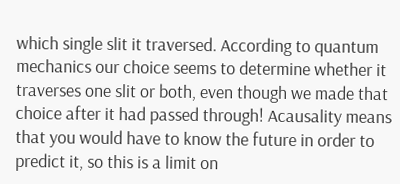which single slit it traversed. According to quantum mechanics our choice seems to determine whether it traverses one slit or both, even though we made that choice after it had passed through! Acausality means that you would have to know the future in order to predict it, so this is a limit on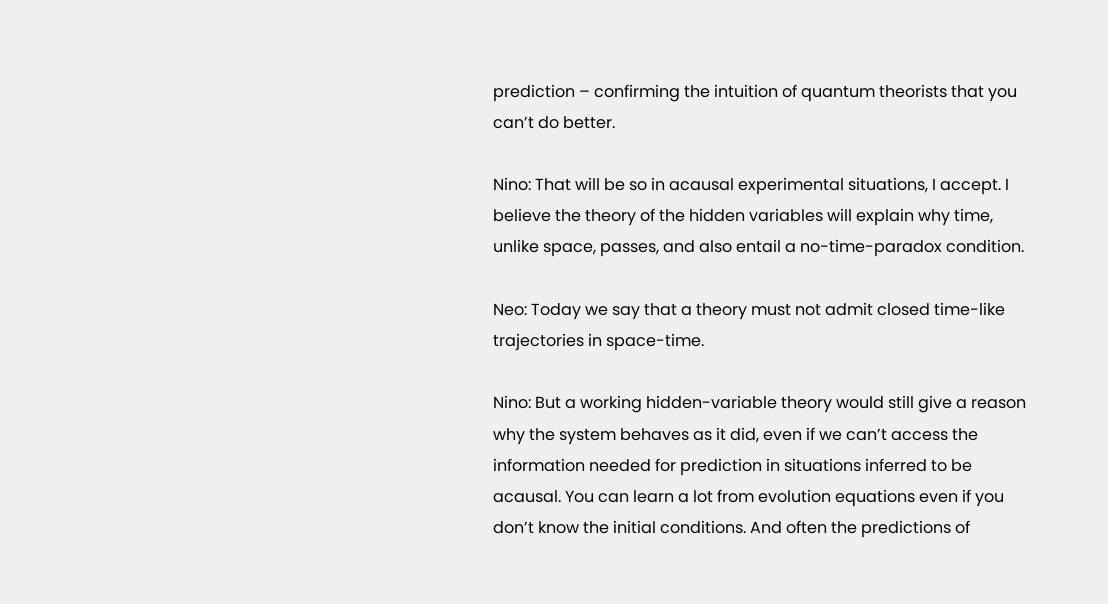prediction – confirming the intuition of quantum theorists that you can’t do better.

Nino: That will be so in acausal experimental situations, I accept. I believe the theory of the hidden variables will explain why time, unlike space, passes, and also entail a no-time-paradox condition.

Neo: Today we say that a theory must not admit closed time-like trajectories in space-time.

Nino: But a working hidden-variable theory would still give a reason why the system behaves as it did, even if we can’t access the information needed for prediction in situations inferred to be acausal. You can learn a lot from evolution equations even if you don’t know the initial conditions. And often the predictions of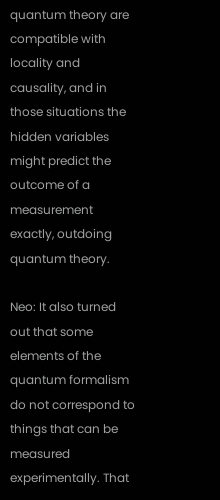quantum theory are compatible with locality and causality, and in those situations the hidden variables might predict the outcome of a measurement exactly, outdoing quantum theory.

Neo: It also turned out that some elements of the quantum formalism do not correspond to things that can be measured experimentally. That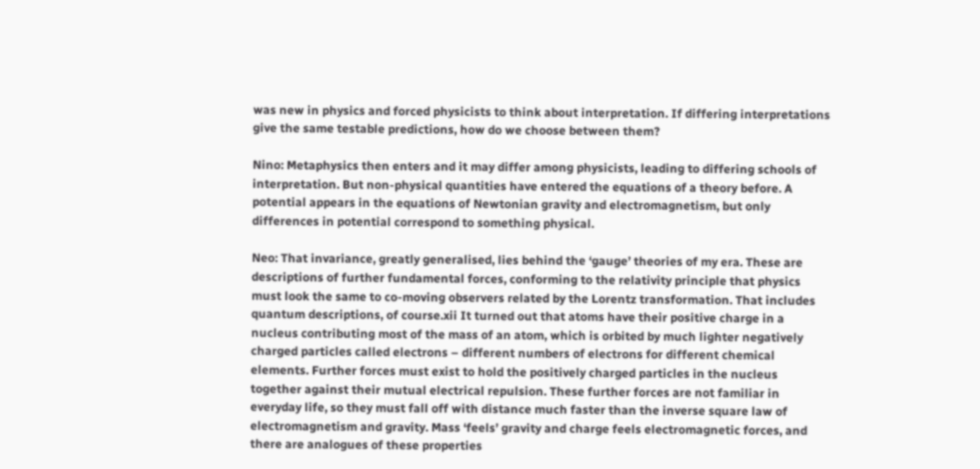was new in physics and forced physicists to think about interpretation. If differing interpretations give the same testable predictions, how do we choose between them?

Nino: Metaphysics then enters and it may differ among physicists, leading to differing schools of interpretation. But non-physical quantities have entered the equations of a theory before. A potential appears in the equations of Newtonian gravity and electromagnetism, but only differences in potential correspond to something physical.

Neo: That invariance, greatly generalised, lies behind the ‘gauge’ theories of my era. These are descriptions of further fundamental forces, conforming to the relativity principle that physics must look the same to co-moving observers related by the Lorentz transformation. That includes quantum descriptions, of course.xii It turned out that atoms have their positive charge in a nucleus contributing most of the mass of an atom, which is orbited by much lighter negatively charged particles called electrons – different numbers of electrons for different chemical elements. Further forces must exist to hold the positively charged particles in the nucleus together against their mutual electrical repulsion. These further forces are not familiar in everyday life, so they must fall off with distance much faster than the inverse square law of electromagnetism and gravity. Mass ‘feels’ gravity and charge feels electromagnetic forces, and there are analogues of these properties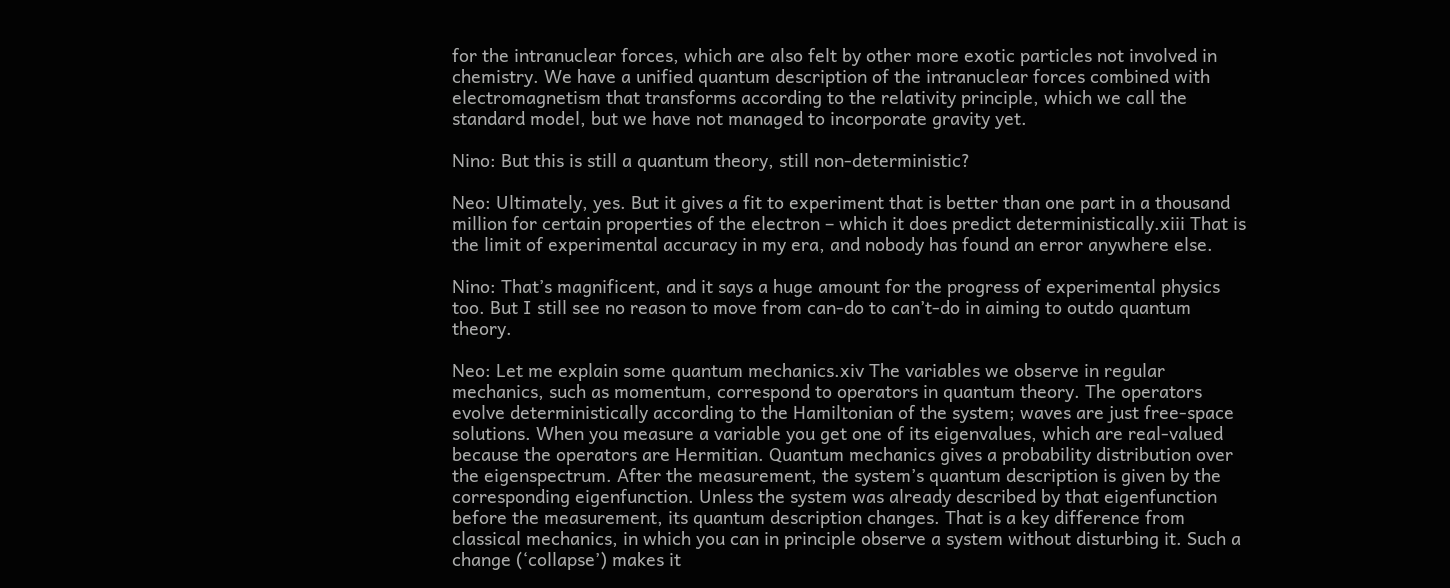for the intranuclear forces, which are also felt by other more exotic particles not involved in chemistry. We have a unified quantum description of the intranuclear forces combined with electromagnetism that transforms according to the relativity principle, which we call the standard model, but we have not managed to incorporate gravity yet.

Nino: But this is still a quantum theory, still non-deterministic?

Neo: Ultimately, yes. But it gives a fit to experiment that is better than one part in a thousand million for certain properties of the electron – which it does predict deterministically.xiii That is the limit of experimental accuracy in my era, and nobody has found an error anywhere else.

Nino: That’s magnificent, and it says a huge amount for the progress of experimental physics too. But I still see no reason to move from can-do to can’t-do in aiming to outdo quantum theory.

Neo: Let me explain some quantum mechanics.xiv The variables we observe in regular mechanics, such as momentum, correspond to operators in quantum theory. The operators evolve deterministically according to the Hamiltonian of the system; waves are just free-space solutions. When you measure a variable you get one of its eigenvalues, which are real-valued because the operators are Hermitian. Quantum mechanics gives a probability distribution over the eigenspectrum. After the measurement, the system’s quantum description is given by the corresponding eigenfunction. Unless the system was already described by that eigenfunction before the measurement, its quantum description changes. That is a key difference from classical mechanics, in which you can in principle observe a system without disturbing it. Such a change (‘collapse’) makes it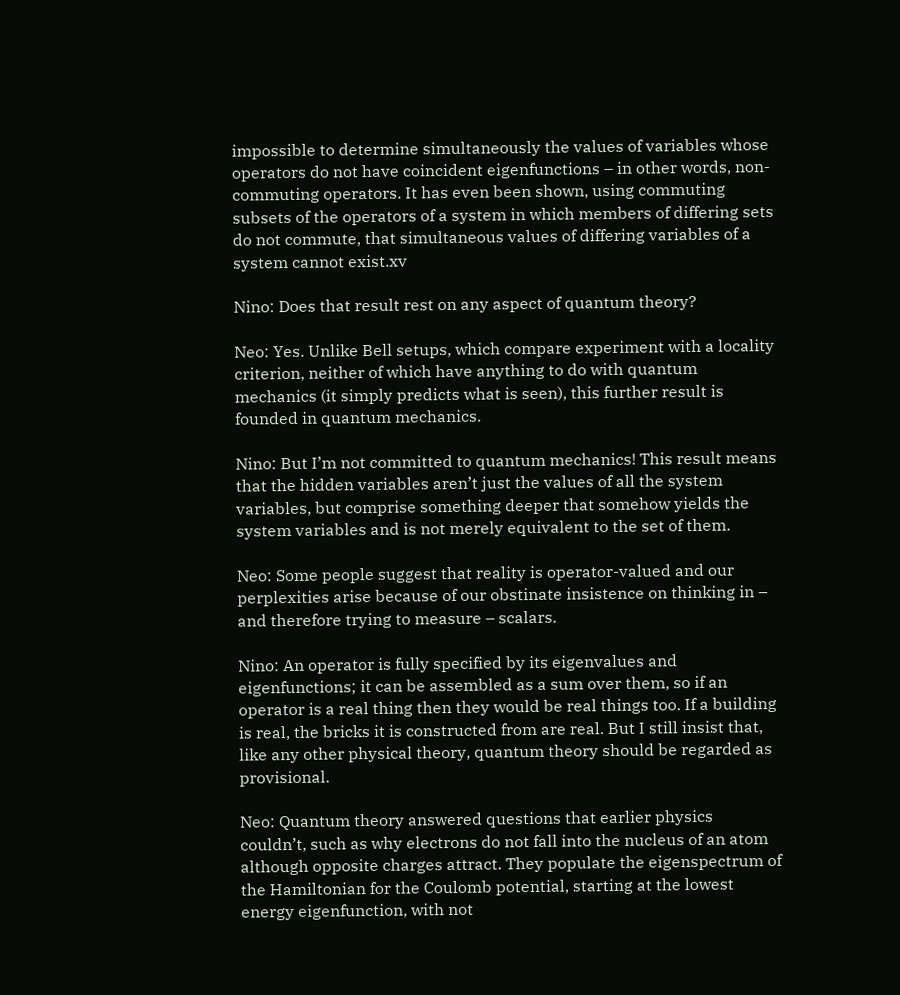impossible to determine simultaneously the values of variables whose operators do not have coincident eigenfunctions – in other words, non-commuting operators. It has even been shown, using commuting subsets of the operators of a system in which members of differing sets do not commute, that simultaneous values of differing variables of a system cannot exist.xv

Nino: Does that result rest on any aspect of quantum theory?

Neo: Yes. Unlike Bell setups, which compare experiment with a locality criterion, neither of which have anything to do with quantum mechanics (it simply predicts what is seen), this further result is founded in quantum mechanics.

Nino: But I’m not committed to quantum mechanics! This result means that the hidden variables aren’t just the values of all the system variables, but comprise something deeper that somehow yields the system variables and is not merely equivalent to the set of them.

Neo: Some people suggest that reality is operator-valued and our perplexities arise because of our obstinate insistence on thinking in – and therefore trying to measure – scalars.

Nino: An operator is fully specified by its eigenvalues and eigenfunctions; it can be assembled as a sum over them, so if an operator is a real thing then they would be real things too. If a building is real, the bricks it is constructed from are real. But I still insist that, like any other physical theory, quantum theory should be regarded as provisional.

Neo: Quantum theory answered questions that earlier physics couldn’t, such as why electrons do not fall into the nucleus of an atom although opposite charges attract. They populate the eigenspectrum of the Hamiltonian for the Coulomb potential, starting at the lowest energy eigenfunction, with not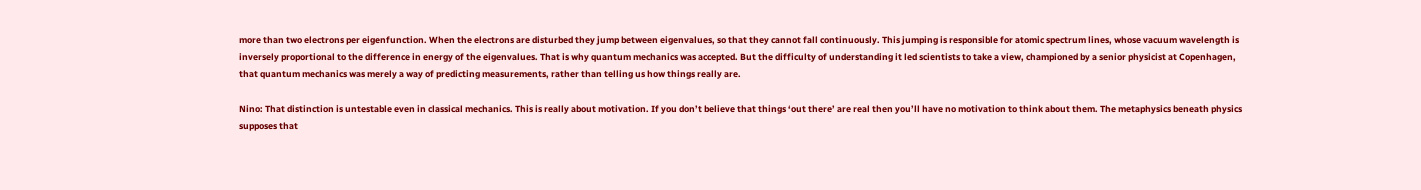more than two electrons per eigenfunction. When the electrons are disturbed they jump between eigenvalues, so that they cannot fall continuously. This jumping is responsible for atomic spectrum lines, whose vacuum wavelength is inversely proportional to the difference in energy of the eigenvalues. That is why quantum mechanics was accepted. But the difficulty of understanding it led scientists to take a view, championed by a senior physicist at Copenhagen, that quantum mechanics was merely a way of predicting measurements, rather than telling us how things really are.

Nino: That distinction is untestable even in classical mechanics. This is really about motivation. If you don’t believe that things ‘out there’ are real then you’ll have no motivation to think about them. The metaphysics beneath physics supposes that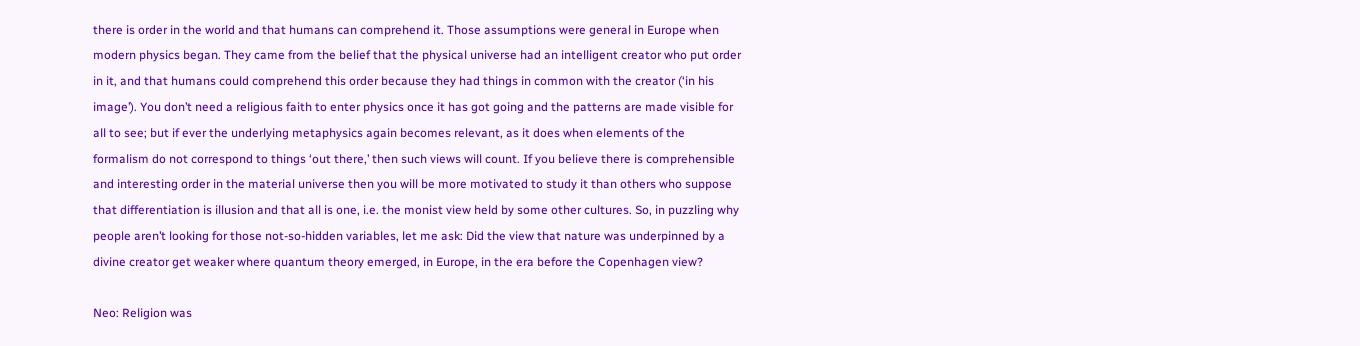there is order in the world and that humans can comprehend it. Those assumptions were general in Europe when modern physics began. They came from the belief that the physical universe had an intelligent creator who put order in it, and that humans could comprehend this order because they had things in common with the creator (‘in his image’). You don’t need a religious faith to enter physics once it has got going and the patterns are made visible for all to see; but if ever the underlying metaphysics again becomes relevant, as it does when elements of the formalism do not correspond to things ‘out there,’ then such views will count. If you believe there is comprehensible and interesting order in the material universe then you will be more motivated to study it than others who suppose that differentiation is illusion and that all is one, i.e. the monist view held by some other cultures. So, in puzzling why people aren’t looking for those not-so-hidden variables, let me ask: Did the view that nature was underpinned by a divine creator get weaker where quantum theory emerged, in Europe, in the era before the Copenhagen view?

Neo: Religion was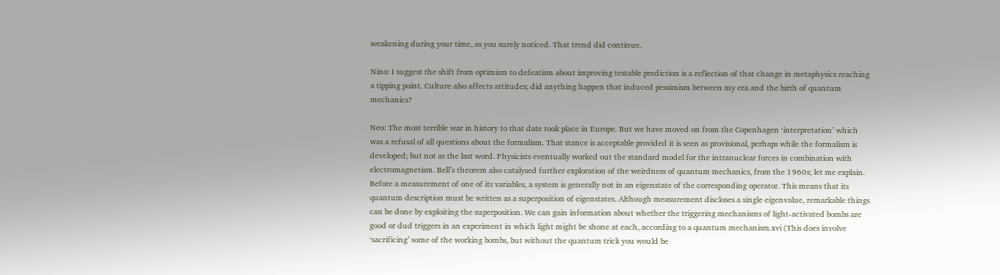weakening during your time, as you surely noticed. That trend did continue.

Nino: I suggest the shift from optimism to defeatism about improving testable prediction is a reflection of that change in metaphysics reaching a tipping point. Culture also affects attitudes; did anything happen that induced pessimism between my era and the birth of quantum mechanics?

Neo: The most terrible war in history to that date took place in Europe. But we have moved on from the Copenhagen ‘interpretation’ which was a refusal of all questions about the formalism. That stance is acceptable provided it is seen as provisional, perhaps while the formalism is developed; but not as the last word. Physicists eventually worked out the standard model for the intranuclear forces in combination with electromagnetism. Bell’s theorem also catalysed further exploration of the weirdness of quantum mechanics, from the 1960s; let me explain. Before a measurement of one of its variables, a system is generally not in an eigenstate of the corresponding operator. This means that its quantum description must be written as a superposition of eigenstates. Although measurement discloses a single eigenvalue, remarkable things can be done by exploiting the superposition. We can gain information about whether the triggering mechanisms of light-activated bombs are good or dud triggers in an experiment in which light might be shone at each, according to a quantum mechanism.xvi (This does involve ‘sacrificing’ some of the working bombs, but without the quantum trick you would be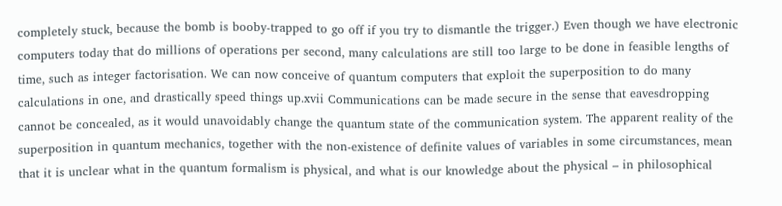completely stuck, because the bomb is booby-trapped to go off if you try to dismantle the trigger.) Even though we have electronic computers today that do millions of operations per second, many calculations are still too large to be done in feasible lengths of time, such as integer factorisation. We can now conceive of quantum computers that exploit the superposition to do many calculations in one, and drastically speed things up.xvii Communications can be made secure in the sense that eavesdropping cannot be concealed, as it would unavoidably change the quantum state of the communication system. The apparent reality of the superposition in quantum mechanics, together with the non-existence of definite values of variables in some circumstances, mean that it is unclear what in the quantum formalism is physical, and what is our knowledge about the physical – in philosophical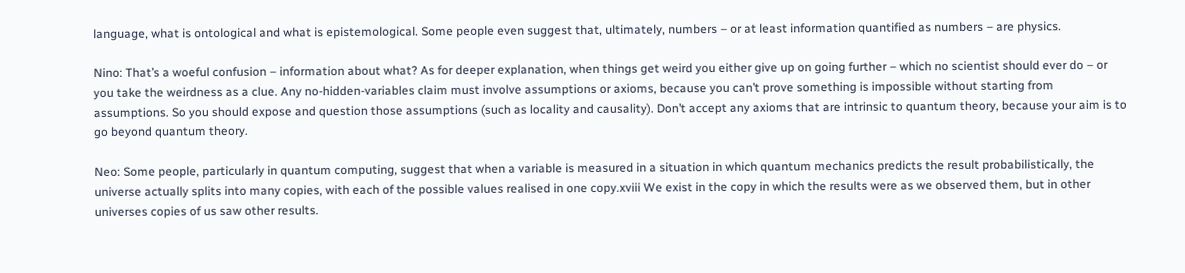language, what is ontological and what is epistemological. Some people even suggest that, ultimately, numbers – or at least information quantified as numbers – are physics.

Nino: That’s a woeful confusion – information about what? As for deeper explanation, when things get weird you either give up on going further – which no scientist should ever do – or you take the weirdness as a clue. Any no-hidden-variables claim must involve assumptions or axioms, because you can’t prove something is impossible without starting from assumptions. So you should expose and question those assumptions (such as locality and causality). Don’t accept any axioms that are intrinsic to quantum theory, because your aim is to go beyond quantum theory.

Neo: Some people, particularly in quantum computing, suggest that when a variable is measured in a situation in which quantum mechanics predicts the result probabilistically, the universe actually splits into many copies, with each of the possible values realised in one copy.xviii We exist in the copy in which the results were as we observed them, but in other universes copies of us saw other results.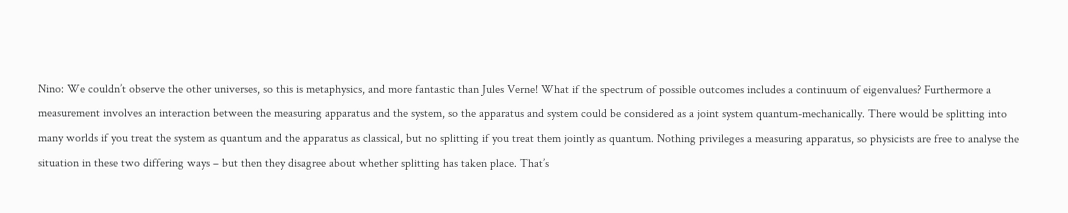Nino: We couldn’t observe the other universes, so this is metaphysics, and more fantastic than Jules Verne! What if the spectrum of possible outcomes includes a continuum of eigenvalues? Furthermore a measurement involves an interaction between the measuring apparatus and the system, so the apparatus and system could be considered as a joint system quantum-mechanically. There would be splitting into many worlds if you treat the system as quantum and the apparatus as classical, but no splitting if you treat them jointly as quantum. Nothing privileges a measuring apparatus, so physicists are free to analyse the situation in these two differing ways – but then they disagree about whether splitting has taken place. That’s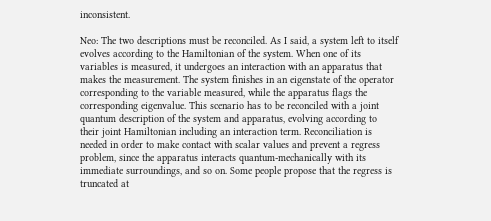inconsistent.

Neo: The two descriptions must be reconciled. As I said, a system left to itself evolves according to the Hamiltonian of the system. When one of its variables is measured, it undergoes an interaction with an apparatus that makes the measurement. The system finishes in an eigenstate of the operator corresponding to the variable measured, while the apparatus flags the corresponding eigenvalue. This scenario has to be reconciled with a joint quantum description of the system and apparatus, evolving according to their joint Hamiltonian including an interaction term. Reconciliation is needed in order to make contact with scalar values and prevent a regress problem, since the apparatus interacts quantum-mechanically with its immediate surroundings, and so on. Some people propose that the regress is truncated at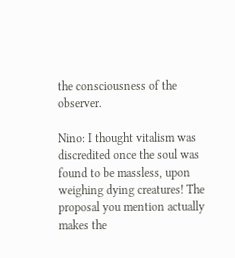the consciousness of the observer.

Nino: I thought vitalism was discredited once the soul was found to be massless, upon weighing dying creatures! The proposal you mention actually makes the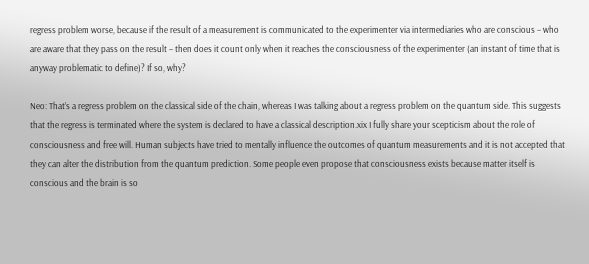regress problem worse, because if the result of a measurement is communicated to the experimenter via intermediaries who are conscious – who are aware that they pass on the result – then does it count only when it reaches the consciousness of the experimenter (an instant of time that is anyway problematic to define)? If so, why?

Neo: That’s a regress problem on the classical side of the chain, whereas I was talking about a regress problem on the quantum side. This suggests that the regress is terminated where the system is declared to have a classical description.xix I fully share your scepticism about the role of consciousness and free will. Human subjects have tried to mentally influence the outcomes of quantum measurements and it is not accepted that they can alter the distribution from the quantum prediction. Some people even propose that consciousness exists because matter itself is conscious and the brain is so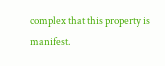complex that this property is manifest.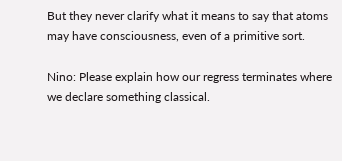But they never clarify what it means to say that atoms may have consciousness, even of a primitive sort.

Nino: Please explain how our regress terminates where we declare something classical.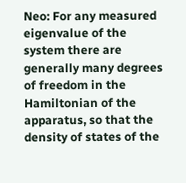Neo: For any measured eigenvalue of the system there are generally many degrees of freedom in the Hamiltonian of the apparatus, so that the density of states of the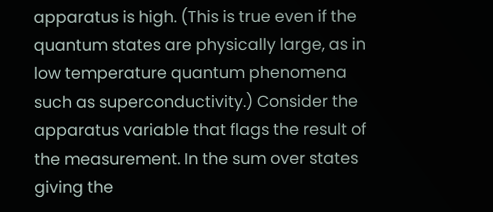apparatus is high. (This is true even if the quantum states are physically large, as in low temperature quantum phenomena such as superconductivity.) Consider the apparatus variable that flags the result of the measurement. In the sum over states giving the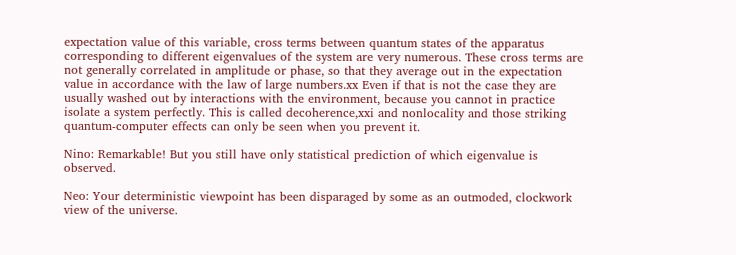expectation value of this variable, cross terms between quantum states of the apparatus corresponding to different eigenvalues of the system are very numerous. These cross terms are not generally correlated in amplitude or phase, so that they average out in the expectation value in accordance with the law of large numbers.xx Even if that is not the case they are usually washed out by interactions with the environment, because you cannot in practice isolate a system perfectly. This is called decoherence,xxi and nonlocality and those striking quantum-computer effects can only be seen when you prevent it.

Nino: Remarkable! But you still have only statistical prediction of which eigenvalue is observed.

Neo: Your deterministic viewpoint has been disparaged by some as an outmoded, clockwork view of the universe.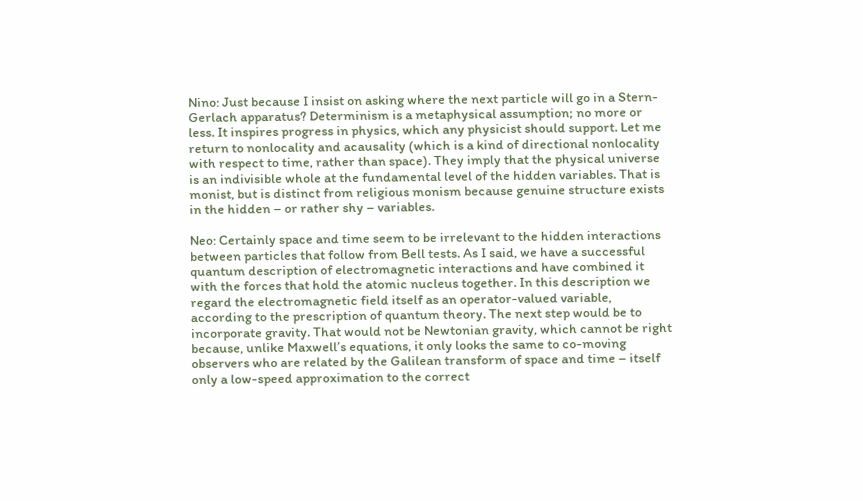Nino: Just because I insist on asking where the next particle will go in a Stern-Gerlach apparatus? Determinism is a metaphysical assumption; no more or less. It inspires progress in physics, which any physicist should support. Let me return to nonlocality and acausality (which is a kind of directional nonlocality with respect to time, rather than space). They imply that the physical universe is an indivisible whole at the fundamental level of the hidden variables. That is monist, but is distinct from religious monism because genuine structure exists in the hidden – or rather shy – variables.

Neo: Certainly space and time seem to be irrelevant to the hidden interactions between particles that follow from Bell tests. As I said, we have a successful quantum description of electromagnetic interactions and have combined it with the forces that hold the atomic nucleus together. In this description we regard the electromagnetic field itself as an operator-valued variable, according to the prescription of quantum theory. The next step would be to incorporate gravity. That would not be Newtonian gravity, which cannot be right because, unlike Maxwell’s equations, it only looks the same to co-moving observers who are related by the Galilean transform of space and time – itself only a low-speed approximation to the correct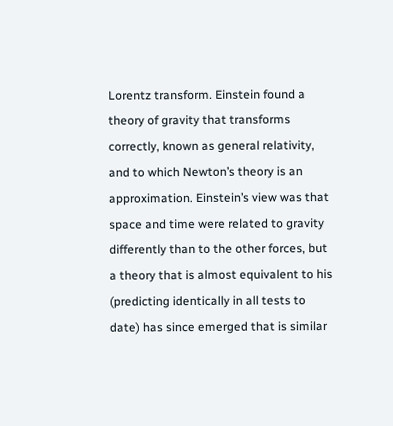Lorentz transform. Einstein found a theory of gravity that transforms correctly, known as general relativity, and to which Newton’s theory is an approximation. Einstein’s view was that space and time were related to gravity differently than to the other forces, but a theory that is almost equivalent to his (predicting identically in all tests to date) has since emerged that is similar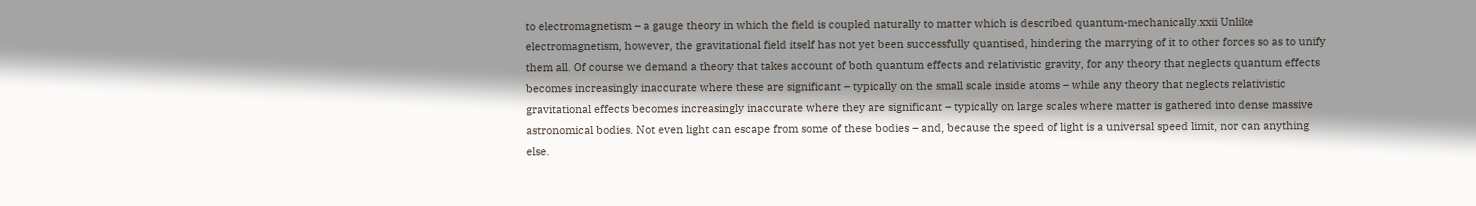to electromagnetism – a gauge theory in which the field is coupled naturally to matter which is described quantum-mechanically.xxii Unlike electromagnetism, however, the gravitational field itself has not yet been successfully quantised, hindering the marrying of it to other forces so as to unify them all. Of course we demand a theory that takes account of both quantum effects and relativistic gravity, for any theory that neglects quantum effects becomes increasingly inaccurate where these are significant – typically on the small scale inside atoms – while any theory that neglects relativistic gravitational effects becomes increasingly inaccurate where they are significant – typically on large scales where matter is gathered into dense massive astronomical bodies. Not even light can escape from some of these bodies – and, because the speed of light is a universal speed limit, nor can anything else.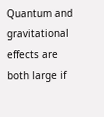Quantum and gravitational effects are both large if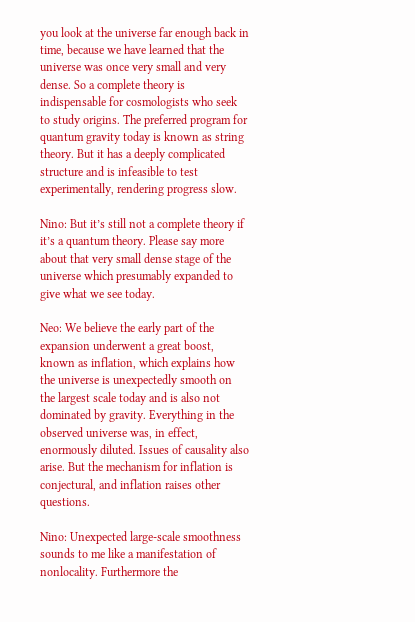you look at the universe far enough back in time, because we have learned that the universe was once very small and very dense. So a complete theory is indispensable for cosmologists who seek to study origins. The preferred program for quantum gravity today is known as string theory. But it has a deeply complicated structure and is infeasible to test experimentally, rendering progress slow.

Nino: But it’s still not a complete theory if it’s a quantum theory. Please say more about that very small dense stage of the universe which presumably expanded to give what we see today.

Neo: We believe the early part of the expansion underwent a great boost, known as inflation, which explains how the universe is unexpectedly smooth on the largest scale today and is also not dominated by gravity. Everything in the observed universe was, in effect, enormously diluted. Issues of causality also arise. But the mechanism for inflation is conjectural, and inflation raises other questions.

Nino: Unexpected large-scale smoothness sounds to me like a manifestation of nonlocality. Furthermore the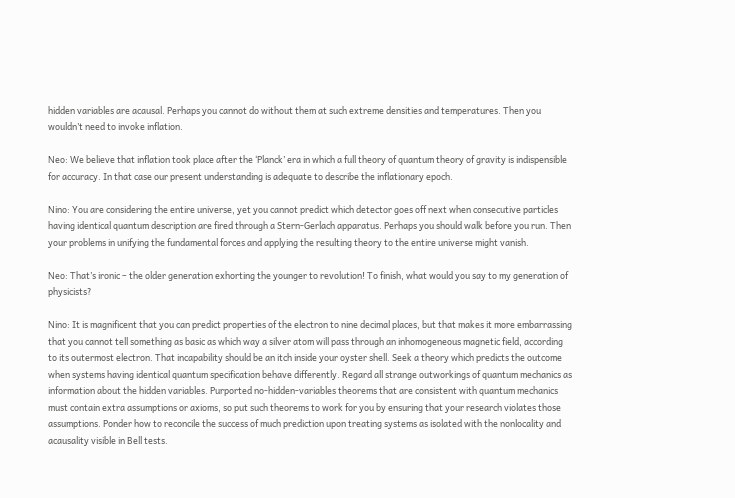hidden variables are acausal. Perhaps you cannot do without them at such extreme densities and temperatures. Then you wouldn’t need to invoke inflation.

Neo: We believe that inflation took place after the ‘Planck’ era in which a full theory of quantum theory of gravity is indispensible for accuracy. In that case our present understanding is adequate to describe the inflationary epoch.

Nino: You are considering the entire universe, yet you cannot predict which detector goes off next when consecutive particles having identical quantum description are fired through a Stern-Gerlach apparatus. Perhaps you should walk before you run. Then your problems in unifying the fundamental forces and applying the resulting theory to the entire universe might vanish.

Neo: That’s ironic – the older generation exhorting the younger to revolution! To finish, what would you say to my generation of physicists?

Nino: It is magnificent that you can predict properties of the electron to nine decimal places, but that makes it more embarrassing that you cannot tell something as basic as which way a silver atom will pass through an inhomogeneous magnetic field, according to its outermost electron. That incapability should be an itch inside your oyster shell. Seek a theory which predicts the outcome when systems having identical quantum specification behave differently. Regard all strange outworkings of quantum mechanics as information about the hidden variables. Purported no-hidden-variables theorems that are consistent with quantum mechanics must contain extra assumptions or axioms, so put such theorems to work for you by ensuring that your research violates those assumptions. Ponder how to reconcile the success of much prediction upon treating systems as isolated with the nonlocality and acausality visible in Bell tests.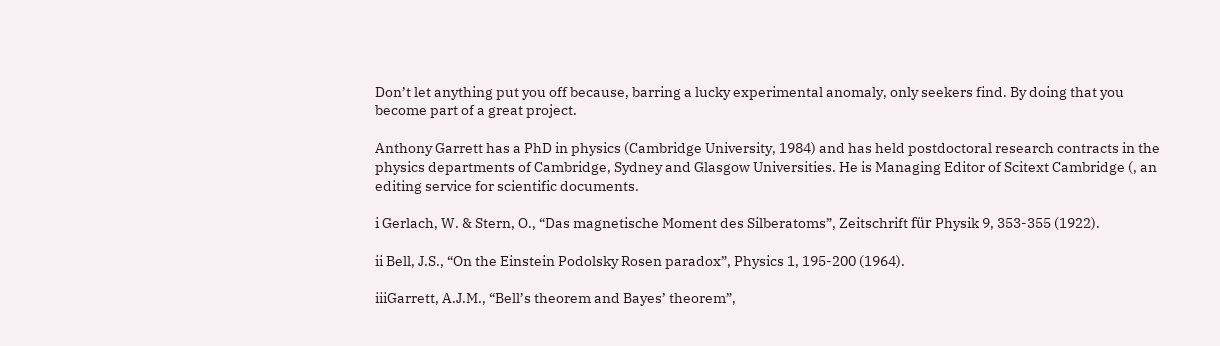Don’t let anything put you off because, barring a lucky experimental anomaly, only seekers find. By doing that you become part of a great project.

Anthony Garrett has a PhD in physics (Cambridge University, 1984) and has held postdoctoral research contracts in the physics departments of Cambridge, Sydney and Glasgow Universities. He is Managing Editor of Scitext Cambridge (, an editing service for scientific documents.

i Gerlach, W. & Stern, O., “Das magnetische Moment des Silberatoms”, Zeitschrift für Physik 9, 353-355 (1922).

ii Bell, J.S., “On the Einstein Podolsky Rosen paradox”, Physics 1, 195-200 (1964).

iiiGarrett, A.J.M., “Bell’s theorem and Bayes’ theorem”,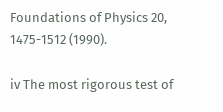Foundations of Physics 20, 1475-1512 (1990).

iv The most rigorous test of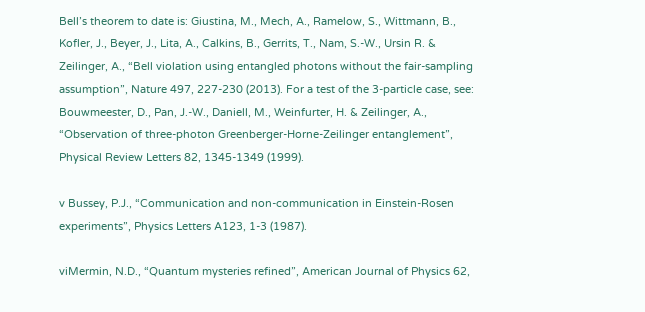Bell’s theorem to date is: Giustina, M., Mech, A., Ramelow, S., Wittmann, B., Kofler, J., Beyer, J., Lita, A., Calkins, B., Gerrits, T., Nam, S.-W., Ursin R. & Zeilinger, A., “Bell violation using entangled photons without the fair-sampling assumption”, Nature 497, 227-230 (2013). For a test of the 3-particle case, see: Bouwmeester, D., Pan, J.-W., Daniell, M., Weinfurter, H. & Zeilinger, A., “Observation of three-photon Greenberger-Horne-Zeilinger entanglement”, Physical Review Letters 82, 1345-1349 (1999).

v Bussey, P.J., “Communication and non-communication in Einstein-Rosen experiments”, Physics Letters A123, 1-3 (1987).

viMermin, N.D., “Quantum mysteries refined”, American Journal of Physics 62,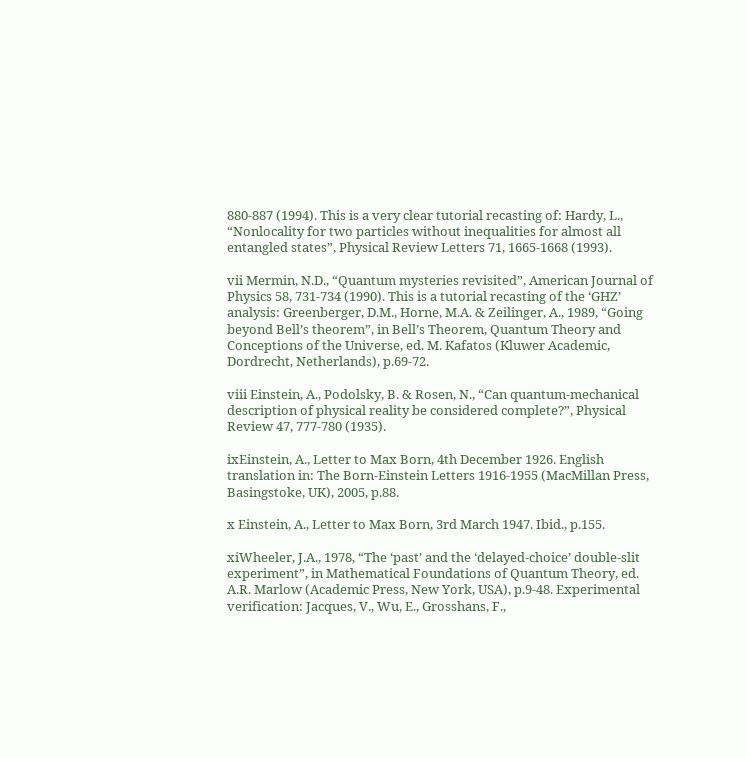880-887 (1994). This is a very clear tutorial recasting of: Hardy, L., “Nonlocality for two particles without inequalities for almost all entangled states”, Physical Review Letters 71, 1665-1668 (1993).

vii Mermin, N.D., “Quantum mysteries revisited”, American Journal of Physics 58, 731-734 (1990). This is a tutorial recasting of the ‘GHZ’ analysis: Greenberger, D.M., Horne, M.A. & Zeilinger, A., 1989, “Going beyond Bell’s theorem”, in Bell’s Theorem, Quantum Theory and Conceptions of the Universe, ed. M. Kafatos (Kluwer Academic, Dordrecht, Netherlands), p.69-72.

viii Einstein, A., Podolsky, B. & Rosen, N., “Can quantum-mechanical description of physical reality be considered complete?”, Physical Review 47, 777-780 (1935).

ixEinstein, A., Letter to Max Born, 4th December 1926. English translation in: The Born-Einstein Letters 1916-1955 (MacMillan Press, Basingstoke, UK), 2005, p.88.

x Einstein, A., Letter to Max Born, 3rd March 1947. Ibid., p.155.

xiWheeler, J.A., 1978, “The ‘past’ and the ‘delayed-choice’ double-slit experiment”, in Mathematical Foundations of Quantum Theory, ed. A.R. Marlow (Academic Press, New York, USA), p.9-48. Experimental verification: Jacques, V., Wu, E., Grosshans, F.,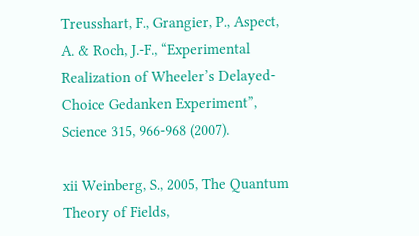Treusshart, F., Grangier, P., Aspect, A. & Roch, J.-F., “Experimental Realization of Wheeler’s Delayed-Choice Gedanken Experiment”, Science 315, 966-968 (2007).

xii Weinberg, S., 2005, The Quantum Theory of Fields,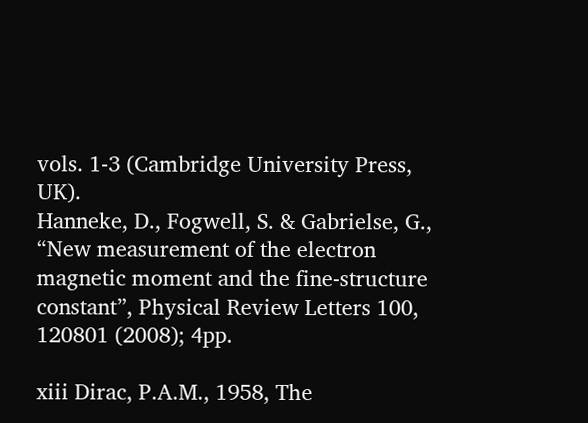vols. 1-3 (Cambridge University Press, UK).
Hanneke, D., Fogwell, S. & Gabrielse, G., “New measurement of the electron magnetic moment and the fine-structure constant”, Physical Review Letters 100, 120801 (2008); 4pp.

xiii Dirac, P.A.M., 1958, The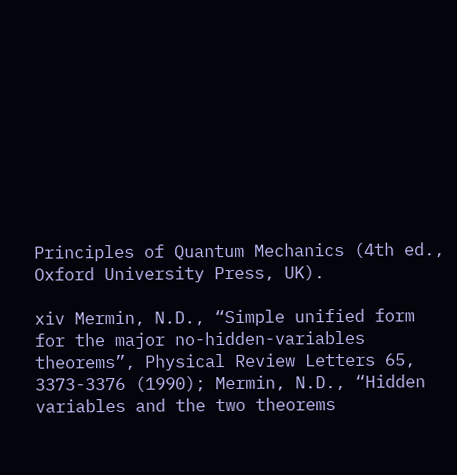Principles of Quantum Mechanics (4th ed., Oxford University Press, UK).

xiv Mermin, N.D., “Simple unified form for the major no-hidden-variables theorems”, Physical Review Letters 65, 3373-3376 (1990); Mermin, N.D., “Hidden variables and the two theorems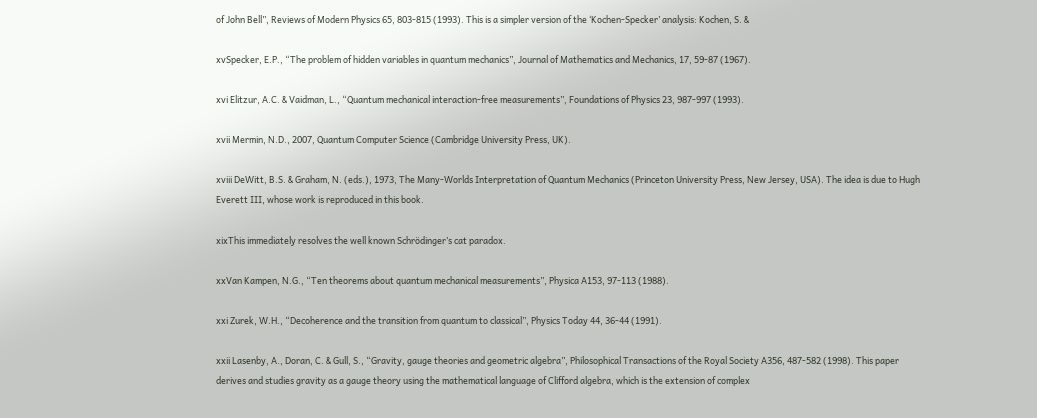of John Bell”, Reviews of Modern Physics 65, 803-815 (1993). This is a simpler version of the ‘Kochen-Specker’ analysis: Kochen, S. &

xvSpecker, E.P., “The problem of hidden variables in quantum mechanics”, Journal of Mathematics and Mechanics, 17, 59-87 (1967).

xvi Elitzur, A.C. & Vaidman, L., “Quantum mechanical interaction-free measurements”, Foundations of Physics 23, 987-997 (1993).

xvii Mermin, N.D., 2007, Quantum Computer Science (Cambridge University Press, UK).

xviii DeWitt, B.S. & Graham, N. (eds.), 1973, The Many-Worlds Interpretation of Quantum Mechanics (Princeton University Press, New Jersey, USA). The idea is due to Hugh Everett III, whose work is reproduced in this book.

xixThis immediately resolves the well known Schrödinger’s cat paradox.

xxVan Kampen, N.G., “Ten theorems about quantum mechanical measurements”, Physica A153, 97-113 (1988).

xxi Zurek, W.H., “Decoherence and the transition from quantum to classical”, Physics Today 44, 36-44 (1991).

xxii Lasenby, A., Doran, C. & Gull, S., “Gravity, gauge theories and geometric algebra”, Philosophical Transactions of the Royal Society A356, 487-582 (1998). This paper derives and studies gravity as a gauge theory using the mathematical language of Clifford algebra, which is the extension of complex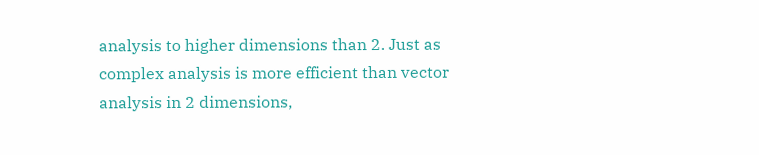analysis to higher dimensions than 2. Just as complex analysis is more efficient than vector analysis in 2 dimensions,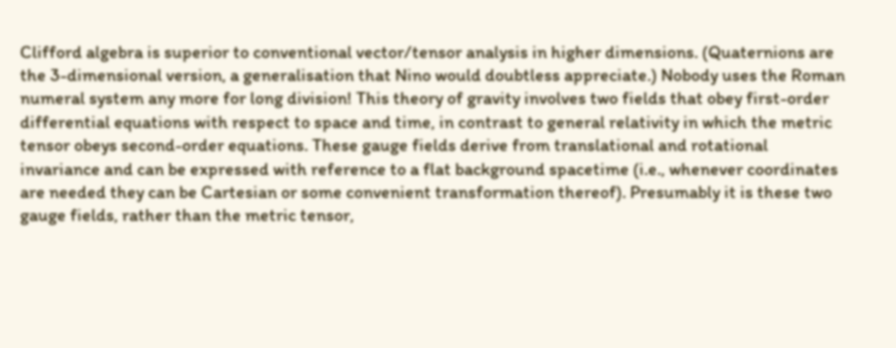Clifford algebra is superior to conventional vector/tensor analysis in higher dimensions. (Quaternions are the 3-dimensional version, a generalisation that Nino would doubtless appreciate.) Nobody uses the Roman numeral system any more for long division! This theory of gravity involves two fields that obey first-order differential equations with respect to space and time, in contrast to general relativity in which the metric tensor obeys second-order equations. These gauge fields derive from translational and rotational invariance and can be expressed with reference to a flat background spacetime (i.e., whenever coordinates are needed they can be Cartesian or some convenient transformation thereof). Presumably it is these two gauge fields, rather than the metric tensor,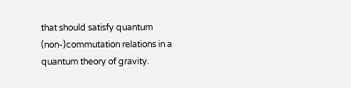that should satisfy quantum (non-)commutation relations in a quantum theory of gravity.